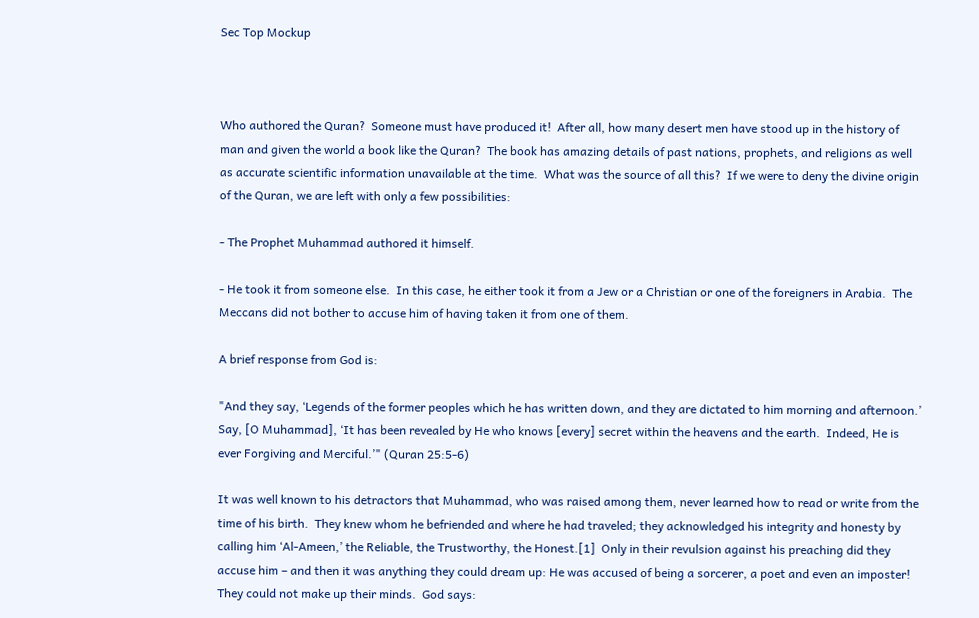Sec Top Mockup



Who authored the Quran?  Someone must have produced it!  After all, how many desert men have stood up in the history of man and given the world a book like the Quran?  The book has amazing details of past nations, prophets, and religions as well as accurate scientific information unavailable at the time.  What was the source of all this?  If we were to deny the divine origin of the Quran, we are left with only a few possibilities:

- The Prophet Muhammad authored it himself.

- He took it from someone else.  In this case, he either took it from a Jew or a Christian or one of the foreigners in Arabia.  The Meccans did not bother to accuse him of having taken it from one of them.

A brief response from God is:

"And they say, ‘Legends of the former peoples which he has written down, and they are dictated to him morning and afternoon.’  Say, [O Muhammad], ‘It has been revealed by He who knows [every] secret within the heavens and the earth.  Indeed, He is ever Forgiving and Merciful.’" (Quran 25:5-6)

It was well known to his detractors that Muhammad, who was raised among them, never learned how to read or write from the time of his birth.  They knew whom he befriended and where he had traveled; they acknowledged his integrity and honesty by calling him ‘Al-Ameen,’ the Reliable, the Trustworthy, the Honest.[1]  Only in their revulsion against his preaching did they accuse him – and then it was anything they could dream up: He was accused of being a sorcerer, a poet and even an imposter!  They could not make up their minds.  God says: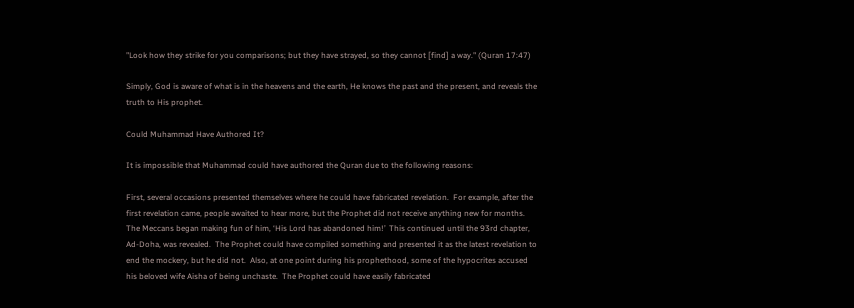"Look how they strike for you comparisons; but they have strayed, so they cannot [find] a way." (Quran 17:47)

Simply, God is aware of what is in the heavens and the earth, He knows the past and the present, and reveals the truth to His prophet.

Could Muhammad Have Authored It?

It is impossible that Muhammad could have authored the Quran due to the following reasons:

First, several occasions presented themselves where he could have fabricated revelation.  For example, after the first revelation came, people awaited to hear more, but the Prophet did not receive anything new for months.  The Meccans began making fun of him, ‘His Lord has abandoned him!’  This continued until the 93rd chapter, Ad-Doha, was revealed.  The Prophet could have compiled something and presented it as the latest revelation to end the mockery, but he did not.  Also, at one point during his prophethood, some of the hypocrites accused his beloved wife Aisha of being unchaste.  The Prophet could have easily fabricated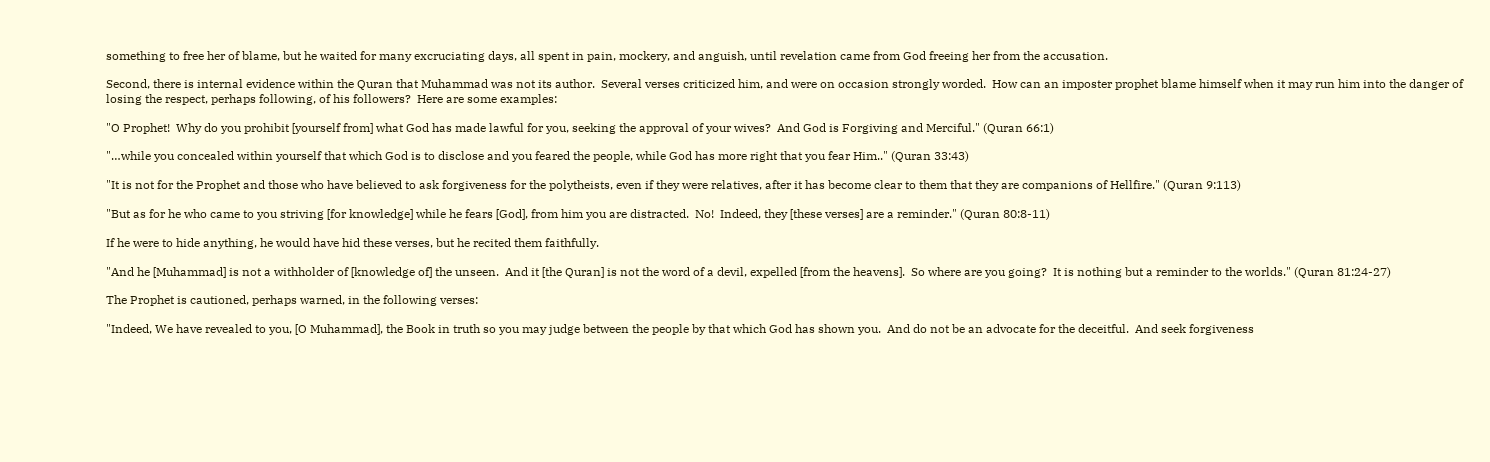something to free her of blame, but he waited for many excruciating days, all spent in pain, mockery, and anguish, until revelation came from God freeing her from the accusation.

Second, there is internal evidence within the Quran that Muhammad was not its author.  Several verses criticized him, and were on occasion strongly worded.  How can an imposter prophet blame himself when it may run him into the danger of losing the respect, perhaps following, of his followers?  Here are some examples:

"O Prophet!  Why do you prohibit [yourself from] what God has made lawful for you, seeking the approval of your wives?  And God is Forgiving and Merciful." (Quran 66:1)

"…while you concealed within yourself that which God is to disclose and you feared the people, while God has more right that you fear Him.." (Quran 33:43)

"It is not for the Prophet and those who have believed to ask forgiveness for the polytheists, even if they were relatives, after it has become clear to them that they are companions of Hellfire." (Quran 9:113)

"But as for he who came to you striving [for knowledge] while he fears [God], from him you are distracted.  No!  Indeed, they [these verses] are a reminder." (Quran 80:8-11)

If he were to hide anything, he would have hid these verses, but he recited them faithfully.

"And he [Muhammad] is not a withholder of [knowledge of] the unseen.  And it [the Quran] is not the word of a devil, expelled [from the heavens].  So where are you going?  It is nothing but a reminder to the worlds." (Quran 81:24-27)

The Prophet is cautioned, perhaps warned, in the following verses:

"Indeed, We have revealed to you, [O Muhammad], the Book in truth so you may judge between the people by that which God has shown you.  And do not be an advocate for the deceitful.  And seek forgiveness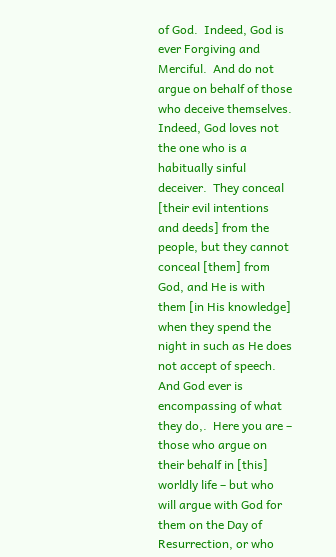of God.  Indeed, God is ever Forgiving and Merciful.  And do not argue on behalf of those who deceive themselves.  Indeed, God loves not the one who is a habitually sinful deceiver.  They conceal [their evil intentions and deeds] from the people, but they cannot conceal [them] from God, and He is with them [in His knowledge] when they spend the night in such as He does not accept of speech.  And God ever is encompassing of what they do,.  Here you are – those who argue on their behalf in [this] worldly life – but who will argue with God for them on the Day of Resurrection, or who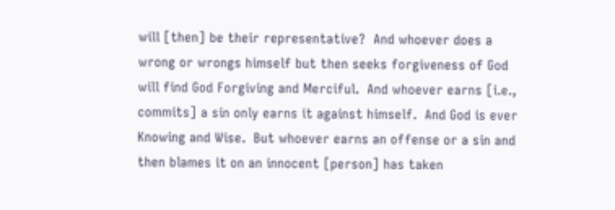will [then] be their representative?  And whoever does a wrong or wrongs himself but then seeks forgiveness of God will find God Forgiving and Merciful.  And whoever earns [i.e., commits] a sin only earns it against himself.  And God is ever Knowing and Wise.  But whoever earns an offense or a sin and then blames it on an innocent [person] has taken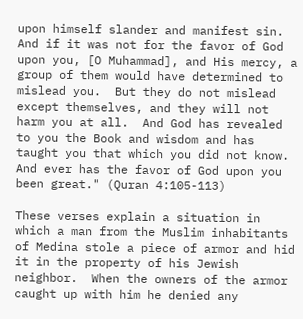upon himself slander and manifest sin.  And if it was not for the favor of God upon you, [O Muhammad], and His mercy, a group of them would have determined to mislead you.  But they do not mislead except themselves, and they will not harm you at all.  And God has revealed to you the Book and wisdom and has taught you that which you did not know.  And ever has the favor of God upon you been great." (Quran 4:105-113)

These verses explain a situation in which a man from the Muslim inhabitants of Medina stole a piece of armor and hid it in the property of his Jewish neighbor.  When the owners of the armor caught up with him he denied any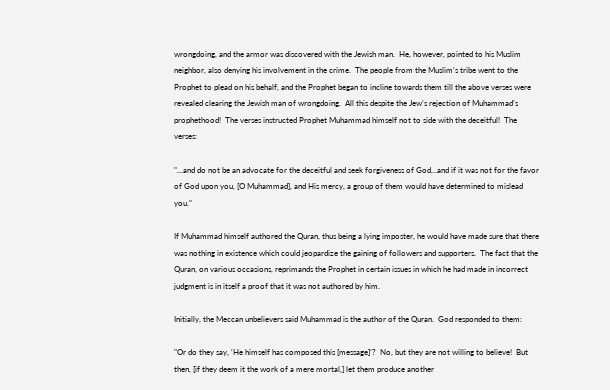wrongdoing, and the armor was discovered with the Jewish man.  He, however, pointed to his Muslim neighbor, also denying his involvement in the crime.  The people from the Muslim’s tribe went to the Prophet to plead on his behalf, and the Prophet began to incline towards them till the above verses were revealed clearing the Jewish man of wrongdoing.  All this despite the Jew’s rejection of Muhammad’s prophethood!  The verses instructed Prophet Muhammad himself not to side with the deceitful!  The verses:

"…and do not be an advocate for the deceitful and seek forgiveness of God…and if it was not for the favor of God upon you, [O Muhammad], and His mercy, a group of them would have determined to mislead you."

If Muhammad himself authored the Quran, thus being a lying imposter, he would have made sure that there was nothing in existence which could jeopardize the gaining of followers and supporters.  The fact that the Quran, on various occasions, reprimands the Prophet in certain issues in which he had made in incorrect judgment is in itself a proof that it was not authored by him.

Initially, the Meccan unbelievers said Muhammad is the author of the Quran.  God responded to them:

"Or do they say, ‘He himself has composed this [message]’?  No, but they are not willing to believe!  But then, [if they deem it the work of a mere mortal,] let them produce another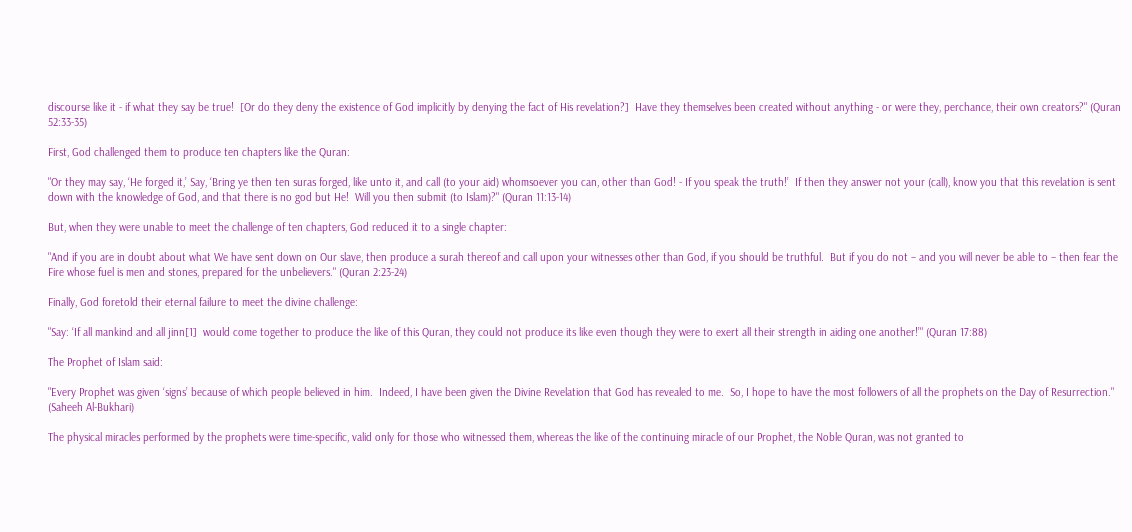discourse like it - if what they say be true!  [Or do they deny the existence of God implicitly by denying the fact of His revelation?]  Have they themselves been created without anything - or were they, perchance, their own creators?" (Quran 52:33-35)

First, God challenged them to produce ten chapters like the Quran:

"Or they may say, ‘He forged it,’ Say, ‘Bring ye then ten suras forged, like unto it, and call (to your aid) whomsoever you can, other than God! - If you speak the truth!’  If then they answer not your (call), know you that this revelation is sent down with the knowledge of God, and that there is no god but He!  Will you then submit (to Islam)?" (Quran 11:13-14)

But, when they were unable to meet the challenge of ten chapters, God reduced it to a single chapter:

"And if you are in doubt about what We have sent down on Our slave, then produce a surah thereof and call upon your witnesses other than God, if you should be truthful.  But if you do not – and you will never be able to – then fear the Fire whose fuel is men and stones, prepared for the unbelievers." (Quran 2:23-24)

Finally, God foretold their eternal failure to meet the divine challenge:

"Say: ‘If all mankind and all jinn[1]  would come together to produce the like of this Quran, they could not produce its like even though they were to exert all their strength in aiding one another!’" (Quran 17:88)

The Prophet of Islam said:

"Every Prophet was given ‘signs’ because of which people believed in him.  Indeed, I have been given the Divine Revelation that God has revealed to me.  So, I hope to have the most followers of all the prophets on the Day of Resurrection." (Saheeh Al-Bukhari)

The physical miracles performed by the prophets were time-specific, valid only for those who witnessed them, whereas the like of the continuing miracle of our Prophet, the Noble Quran, was not granted to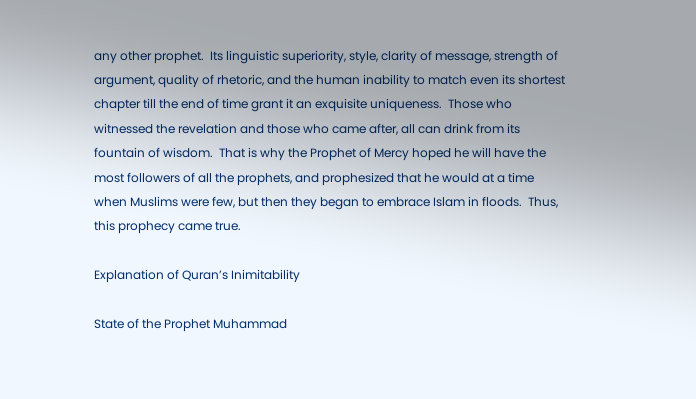any other prophet.  Its linguistic superiority, style, clarity of message, strength of argument, quality of rhetoric, and the human inability to match even its shortest chapter till the end of time grant it an exquisite uniqueness.  Those who witnessed the revelation and those who came after, all can drink from its fountain of wisdom.  That is why the Prophet of Mercy hoped he will have the most followers of all the prophets, and prophesized that he would at a time when Muslims were few, but then they began to embrace Islam in floods.  Thus, this prophecy came true.

Explanation of Quran’s Inimitability

State of the Prophet Muhammad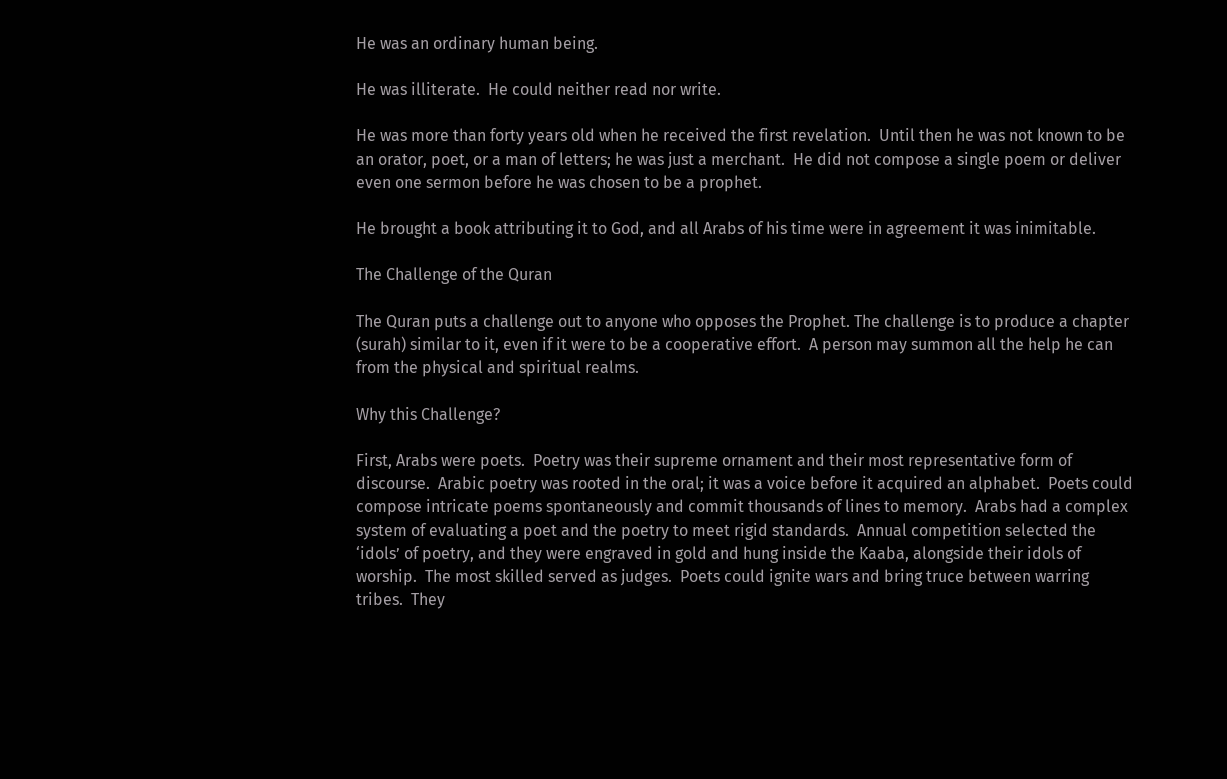He was an ordinary human being.

He was illiterate.  He could neither read nor write.

He was more than forty years old when he received the first revelation.  Until then he was not known to be an orator, poet, or a man of letters; he was just a merchant.  He did not compose a single poem or deliver even one sermon before he was chosen to be a prophet.

He brought a book attributing it to God, and all Arabs of his time were in agreement it was inimitable.

The Challenge of the Quran

The Quran puts a challenge out to anyone who opposes the Prophet. The challenge is to produce a chapter (surah) similar to it, even if it were to be a cooperative effort.  A person may summon all the help he can from the physical and spiritual realms.

Why this Challenge?

First, Arabs were poets.  Poetry was their supreme ornament and their most representative form of discourse.  Arabic poetry was rooted in the oral; it was a voice before it acquired an alphabet.  Poets could compose intricate poems spontaneously and commit thousands of lines to memory.  Arabs had a complex system of evaluating a poet and the poetry to meet rigid standards.  Annual competition selected the ‘idols’ of poetry, and they were engraved in gold and hung inside the Kaaba, alongside their idols of worship.  The most skilled served as judges.  Poets could ignite wars and bring truce between warring tribes.  They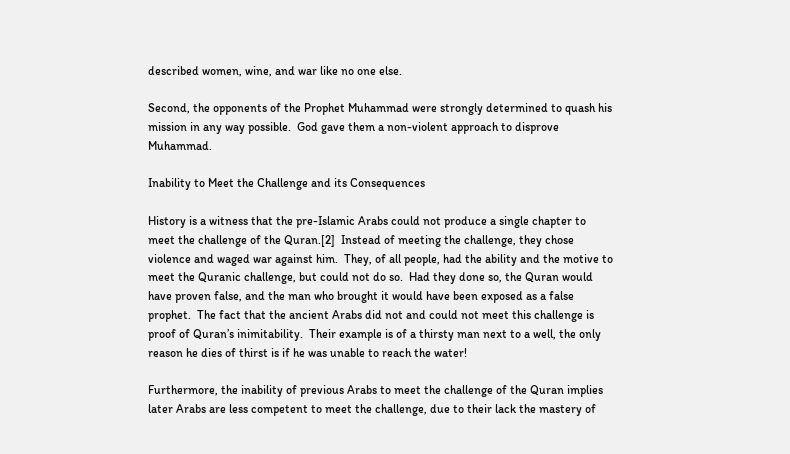described women, wine, and war like no one else.

Second, the opponents of the Prophet Muhammad were strongly determined to quash his mission in any way possible.  God gave them a non-violent approach to disprove Muhammad.

Inability to Meet the Challenge and its Consequences

History is a witness that the pre-Islamic Arabs could not produce a single chapter to meet the challenge of the Quran.[2]  Instead of meeting the challenge, they chose violence and waged war against him.  They, of all people, had the ability and the motive to meet the Quranic challenge, but could not do so.  Had they done so, the Quran would have proven false, and the man who brought it would have been exposed as a false prophet.  The fact that the ancient Arabs did not and could not meet this challenge is proof of Quran’s inimitability.  Their example is of a thirsty man next to a well, the only reason he dies of thirst is if he was unable to reach the water!

Furthermore, the inability of previous Arabs to meet the challenge of the Quran implies later Arabs are less competent to meet the challenge, due to their lack the mastery of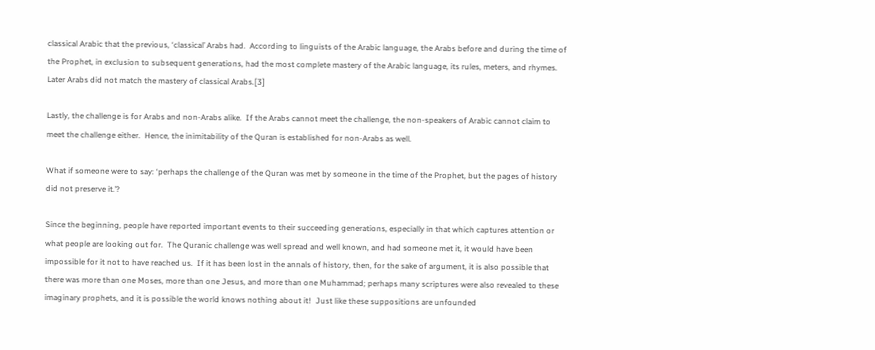classical Arabic that the previous, ‘classical’ Arabs had.  According to linguists of the Arabic language, the Arabs before and during the time of the Prophet, in exclusion to subsequent generations, had the most complete mastery of the Arabic language, its rules, meters, and rhymes.  Later Arabs did not match the mastery of classical Arabs.[3]

Lastly, the challenge is for Arabs and non-Arabs alike.  If the Arabs cannot meet the challenge, the non-speakers of Arabic cannot claim to meet the challenge either.  Hence, the inimitability of the Quran is established for non-Arabs as well.

What if someone were to say: ‘perhaps the challenge of the Quran was met by someone in the time of the Prophet, but the pages of history did not preserve it.’?

Since the beginning, people have reported important events to their succeeding generations, especially in that which captures attention or what people are looking out for.  The Quranic challenge was well spread and well known, and had someone met it, it would have been impossible for it not to have reached us.  If it has been lost in the annals of history, then, for the sake of argument, it is also possible that there was more than one Moses, more than one Jesus, and more than one Muhammad; perhaps many scriptures were also revealed to these imaginary prophets, and it is possible the world knows nothing about it!  Just like these suppositions are unfounded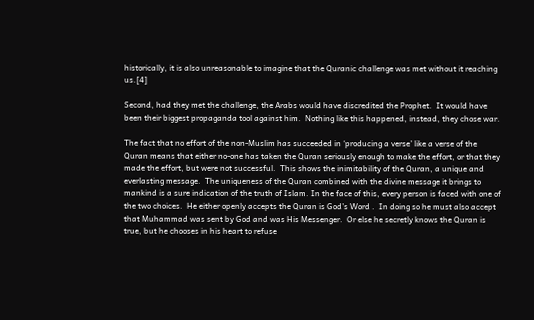historically, it is also unreasonable to imagine that the Quranic challenge was met without it reaching us.[4]

Second, had they met the challenge, the Arabs would have discredited the Prophet.  It would have been their biggest propaganda tool against him.  Nothing like this happened, instead, they chose war.

The fact that no effort of the non-Muslim has succeeded in ‘producing a verse’ like a verse of the Quran means that either no-one has taken the Quran seriously enough to make the effort, or that they made the effort, but were not successful.  This shows the inimitability of the Quran, a unique and everlasting message.  The uniqueness of the Quran combined with the divine message it brings to mankind is a sure indication of the truth of Islam. In the face of this, every person is faced with one of the two choices.  He either openly accepts the Quran is God’s Word .  In doing so he must also accept that Muhammad was sent by God and was His Messenger.  Or else he secretly knows the Quran is true, but he chooses in his heart to refuse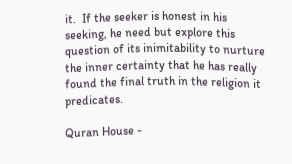it.  If the seeker is honest in his seeking, he need but explore this question of its inimitability to nurture the inner certainty that he has really found the final truth in the religion it predicates.

Quran House -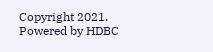Copyright 2021. Powered by HDBC